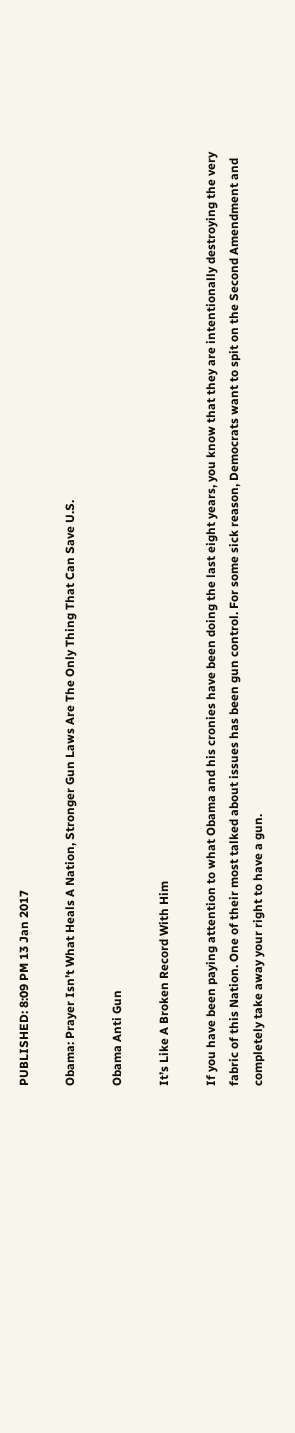PUBLISHED: 8:09 PM 13 Jan 2017

Obama: Prayer Isn’t What Heals A Nation, Stronger Gun Laws Are The Only Thing That Can Save U.S.

Obama Anti Gun

It’s Like A Broken Record With Him

If you have been paying attention to what Obama and his cronies have been doing the last eight years, you know that they are intentionally destroying the very fabric of this Nation. One of their most talked about issues has been gun control. For some sick reason, Democrats want to spit on the Second Amendment and completely take away your right to have a gun.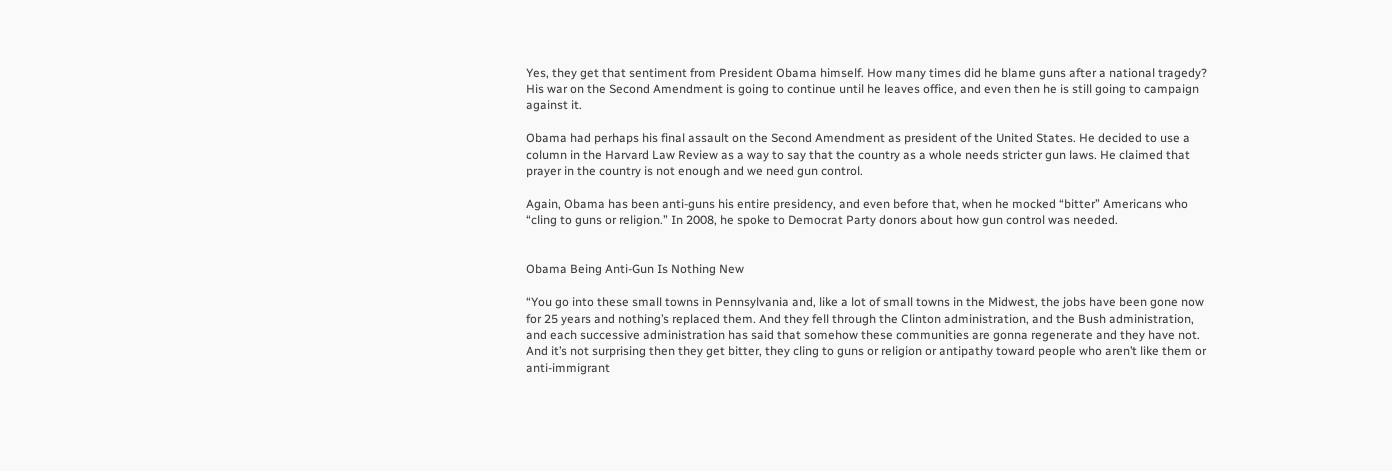Yes, they get that sentiment from President Obama himself. How many times did he blame guns after a national tragedy? His war on the Second Amendment is going to continue until he leaves office, and even then he is still going to campaign against it.

Obama had perhaps his final assault on the Second Amendment as president of the United States. He decided to use a column in the Harvard Law Review as a way to say that the country as a whole needs stricter gun laws. He claimed that prayer in the country is not enough and we need gun control.

Again, Obama has been anti-guns his entire presidency, and even before that, when he mocked “bitter” Americans who “cling to guns or religion.” In 2008, he spoke to Democrat Party donors about how gun control was needed.


Obama Being Anti-Gun Is Nothing New

“You go into these small towns in Pennsylvania and, like a lot of small towns in the Midwest, the jobs have been gone now for 25 years and nothing’s replaced them. And they fell through the Clinton administration, and the Bush administration, and each successive administration has said that somehow these communities are gonna regenerate and they have not. And it’s not surprising then they get bitter, they cling to guns or religion or antipathy toward people who aren’t like them or anti-immigrant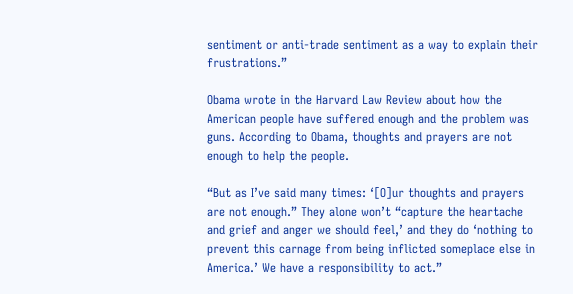sentiment or anti-trade sentiment as a way to explain their frustrations.”

Obama wrote in the Harvard Law Review about how the American people have suffered enough and the problem was guns. According to Obama, thoughts and prayers are not enough to help the people.

“But as I’ve said many times: ‘[O]ur thoughts and prayers are not enough.” They alone won’t “capture the heartache and grief and anger we should feel,’ and they do ‘nothing to prevent this carnage from being inflicted someplace else in America.’ We have a responsibility to act.”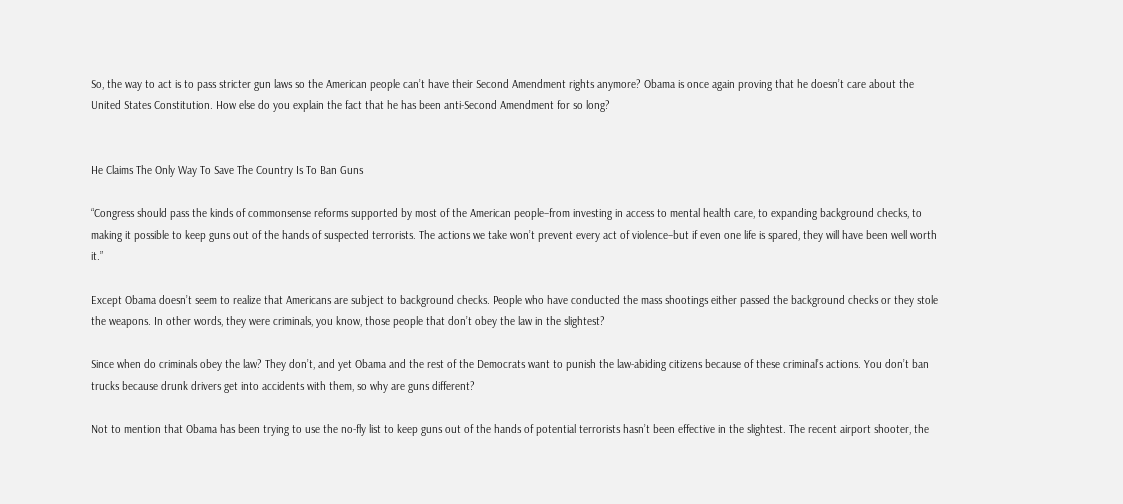So, the way to act is to pass stricter gun laws so the American people can’t have their Second Amendment rights anymore? Obama is once again proving that he doesn’t care about the United States Constitution. How else do you explain the fact that he has been anti-Second Amendment for so long?


He Claims The Only Way To Save The Country Is To Ban Guns

“Congress should pass the kinds of commonsense reforms supported by most of the American people–from investing in access to mental health care, to expanding background checks, to making it possible to keep guns out of the hands of suspected terrorists. The actions we take won’t prevent every act of violence–but if even one life is spared, they will have been well worth it.”

Except Obama doesn’t seem to realize that Americans are subject to background checks. People who have conducted the mass shootings either passed the background checks or they stole the weapons. In other words, they were criminals, you know, those people that don’t obey the law in the slightest?

Since when do criminals obey the law? They don’t, and yet Obama and the rest of the Democrats want to punish the law-abiding citizens because of these criminal’s actions. You don’t ban trucks because drunk drivers get into accidents with them, so why are guns different?

Not to mention that Obama has been trying to use the no-fly list to keep guns out of the hands of potential terrorists hasn’t been effective in the slightest. The recent airport shooter, the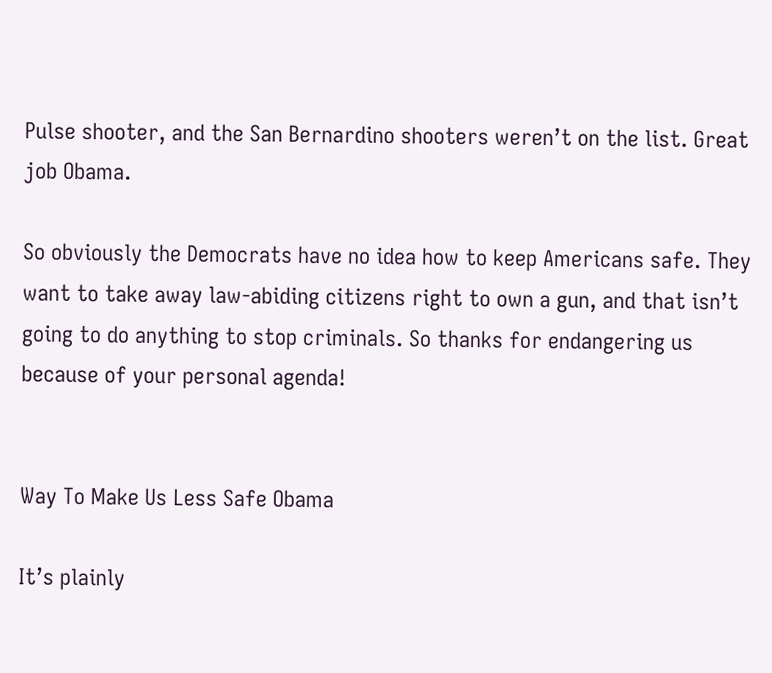Pulse shooter, and the San Bernardino shooters weren’t on the list. Great job Obama.

So obviously the Democrats have no idea how to keep Americans safe. They want to take away law-abiding citizens right to own a gun, and that isn’t going to do anything to stop criminals. So thanks for endangering us because of your personal agenda!


Way To Make Us Less Safe Obama

It’s plainly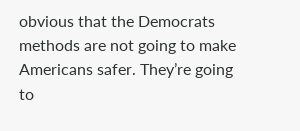obvious that the Democrats methods are not going to make Americans safer. They’re going to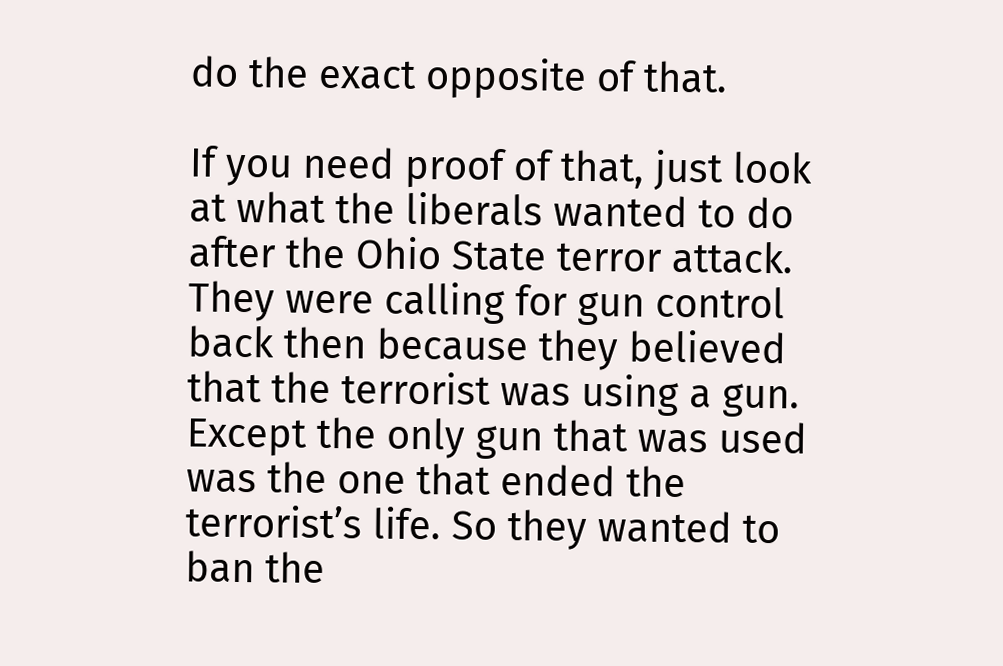do the exact opposite of that.

If you need proof of that, just look at what the liberals wanted to do after the Ohio State terror attack. They were calling for gun control back then because they believed that the terrorist was using a gun. Except the only gun that was used was the one that ended the terrorist’s life. So they wanted to ban the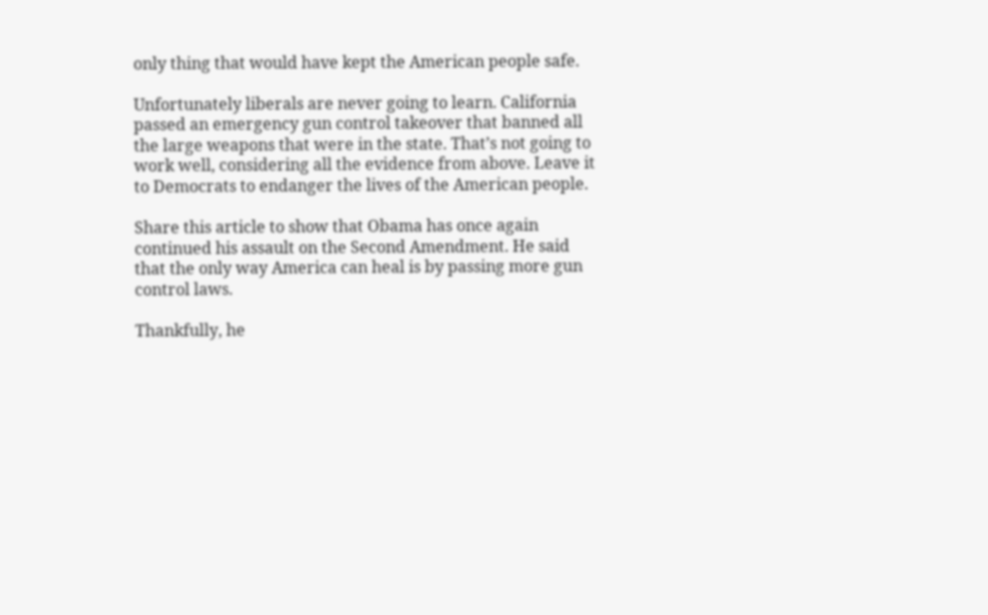only thing that would have kept the American people safe.

Unfortunately liberals are never going to learn. California passed an emergency gun control takeover that banned all the large weapons that were in the state. That’s not going to work well, considering all the evidence from above. Leave it to Democrats to endanger the lives of the American people.

Share this article to show that Obama has once again continued his assault on the Second Amendment. He said that the only way America can heal is by passing more gun control laws.

Thankfully, he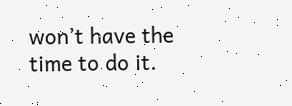won’t have the time to do it.